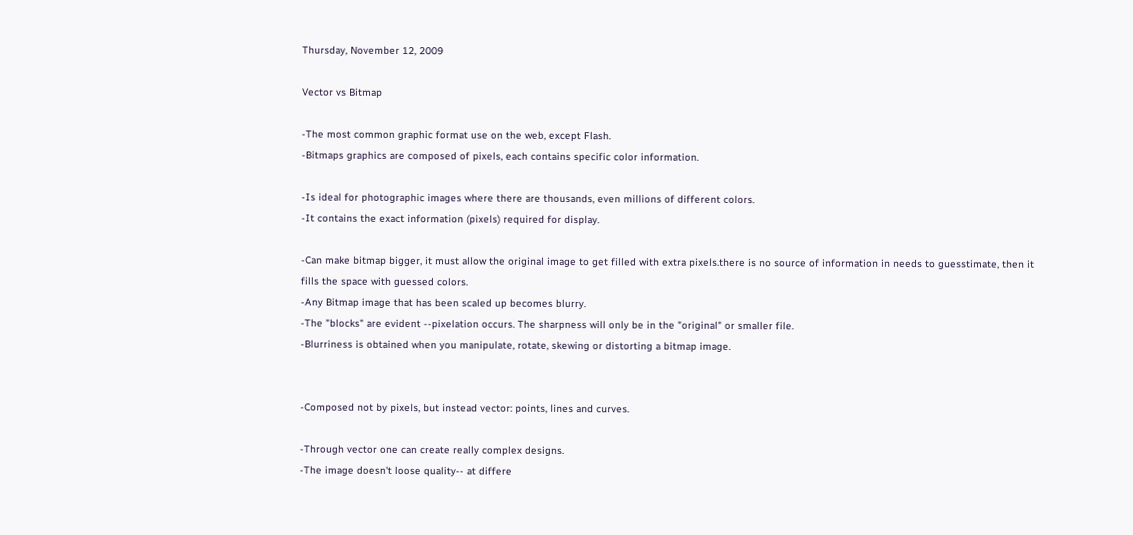Thursday, November 12, 2009

Vector vs Bitmap

-The most common graphic format use on the web, except Flash.
-Bitmaps graphics are composed of pixels, each contains specific color information.

-Is ideal for photographic images where there are thousands, even millions of different colors.
-It contains the exact information (pixels) required for display.

-Can make bitmap bigger, it must allow the original image to get filled with extra pixels.there is no source of information in needs to guesstimate, then it fills the space with guessed colors.
-Any Bitmap image that has been scaled up becomes blurry.
-The "blocks" are evident --pixelation occurs. The sharpness will only be in the "original" or smaller file.
-Blurriness is obtained when you manipulate, rotate, skewing or distorting a bitmap image.


-Composed not by pixels, but instead vector: points, lines and curves.

-Through vector one can create really complex designs.
-The image doesn't loose quality-- at differe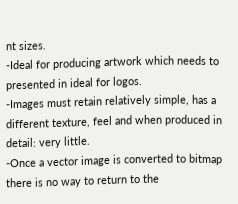nt sizes.
-Ideal for producing artwork which needs to presented in ideal for logos.
-Images must retain relatively simple, has a different texture, feel and when produced in detail: very little.
-Once a vector image is converted to bitmap there is no way to return to the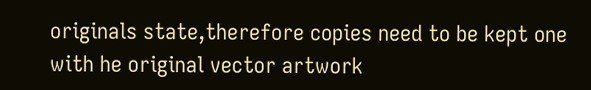originals state,therefore copies need to be kept one with he original vector artwork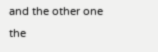and the other one the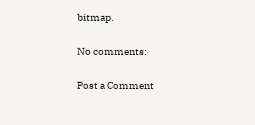bitmap.

No comments:

Post a Comment